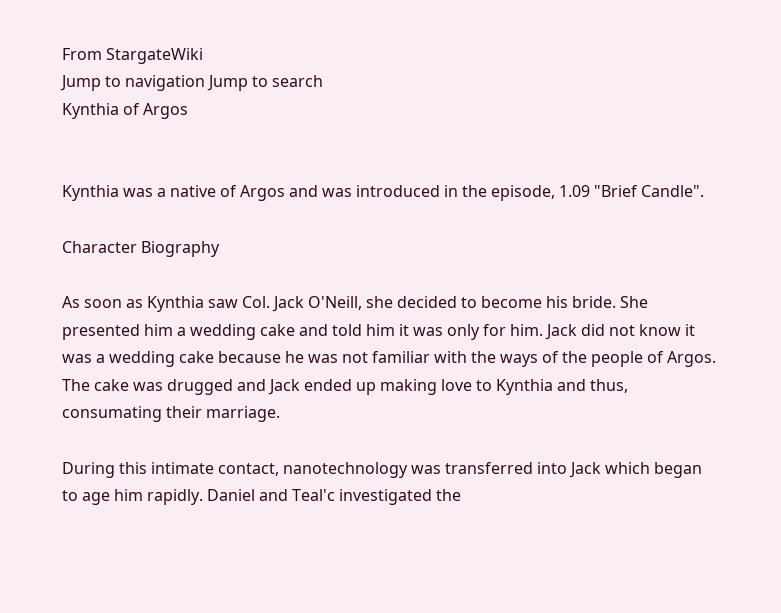From StargateWiki
Jump to navigation Jump to search
Kynthia of Argos


Kynthia was a native of Argos and was introduced in the episode, 1.09 "Brief Candle".

Character Biography

As soon as Kynthia saw Col. Jack O'Neill, she decided to become his bride. She presented him a wedding cake and told him it was only for him. Jack did not know it was a wedding cake because he was not familiar with the ways of the people of Argos. The cake was drugged and Jack ended up making love to Kynthia and thus, consumating their marriage.

During this intimate contact, nanotechnology was transferred into Jack which began to age him rapidly. Daniel and Teal'c investigated the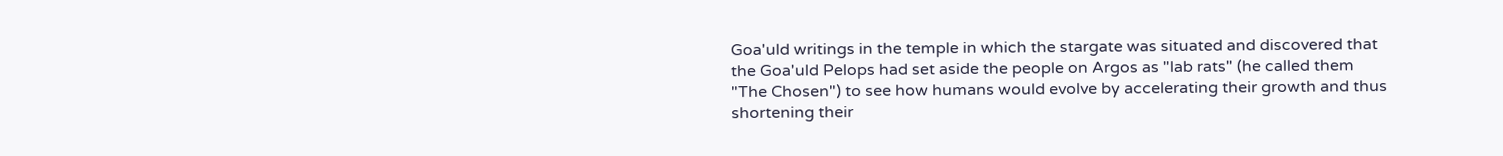Goa'uld writings in the temple in which the stargate was situated and discovered that the Goa'uld Pelops had set aside the people on Argos as "lab rats" (he called them "The Chosen") to see how humans would evolve by accelerating their growth and thus shortening their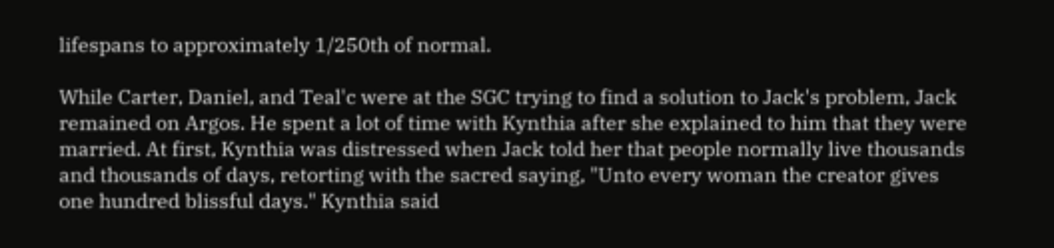lifespans to approximately 1/250th of normal.

While Carter, Daniel, and Teal'c were at the SGC trying to find a solution to Jack's problem, Jack remained on Argos. He spent a lot of time with Kynthia after she explained to him that they were married. At first, Kynthia was distressed when Jack told her that people normally live thousands and thousands of days, retorting with the sacred saying, "Unto every woman the creator gives one hundred blissful days." Kynthia said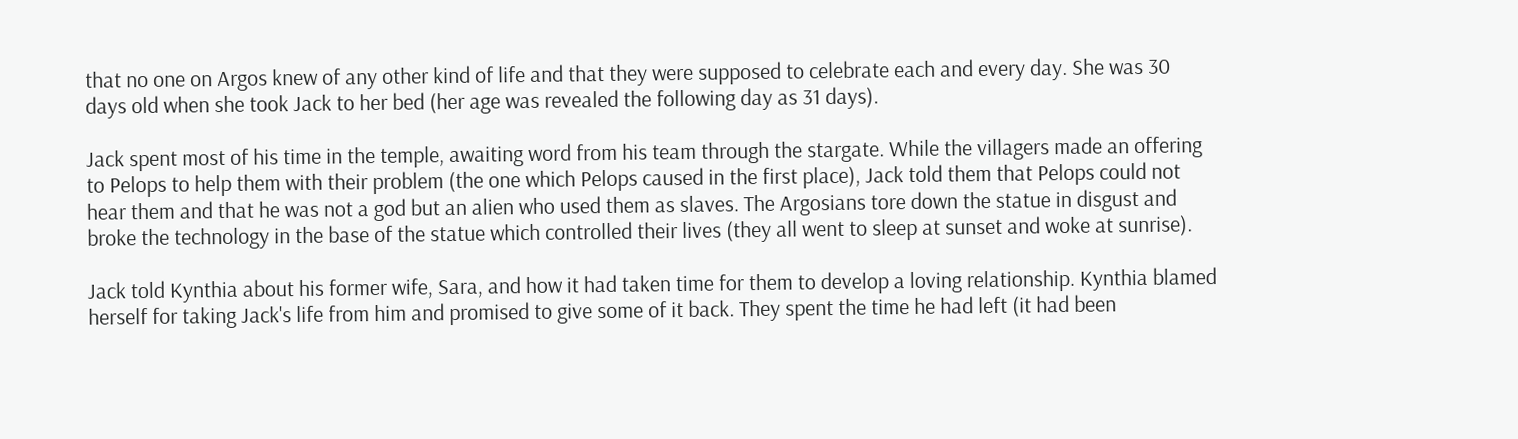that no one on Argos knew of any other kind of life and that they were supposed to celebrate each and every day. She was 30 days old when she took Jack to her bed (her age was revealed the following day as 31 days).

Jack spent most of his time in the temple, awaiting word from his team through the stargate. While the villagers made an offering to Pelops to help them with their problem (the one which Pelops caused in the first place), Jack told them that Pelops could not hear them and that he was not a god but an alien who used them as slaves. The Argosians tore down the statue in disgust and broke the technology in the base of the statue which controlled their lives (they all went to sleep at sunset and woke at sunrise).

Jack told Kynthia about his former wife, Sara, and how it had taken time for them to develop a loving relationship. Kynthia blamed herself for taking Jack's life from him and promised to give some of it back. They spent the time he had left (it had been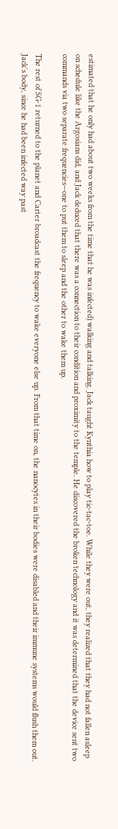estimated that he only had about two weeks from the time that he was infected) walking and talking. Jack taught Kynthia how to play tic-tac-toe. While they were out, they realized that they had not fallen asleep on schedule like the Argosians did, and Jack deduced that there was a connection to their condition and proximity to the temple. He discovered the broken technology and it was determined that the device sent two commands via two separate frequencies—one to put them to sleep and the other to wake them up.

The rest of SG-1 returned to the planet and Carter broadcast the frequency to wake everyone else up. From that time on, the nanocytes in their bodies were disabled and their immune systems would flush them out. Jack's body, since he had been infected way past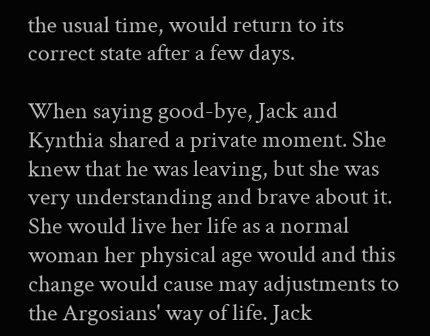the usual time, would return to its correct state after a few days.

When saying good-bye, Jack and Kynthia shared a private moment. She knew that he was leaving, but she was very understanding and brave about it. She would live her life as a normal woman her physical age would and this change would cause may adjustments to the Argosians' way of life. Jack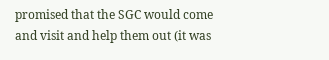promised that the SGC would come and visit and help them out (it was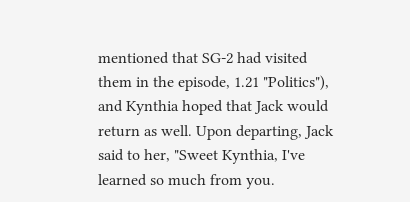mentioned that SG-2 had visited them in the episode, 1.21 "Politics"), and Kynthia hoped that Jack would return as well. Upon departing, Jack said to her, "Sweet Kynthia, I've learned so much from you.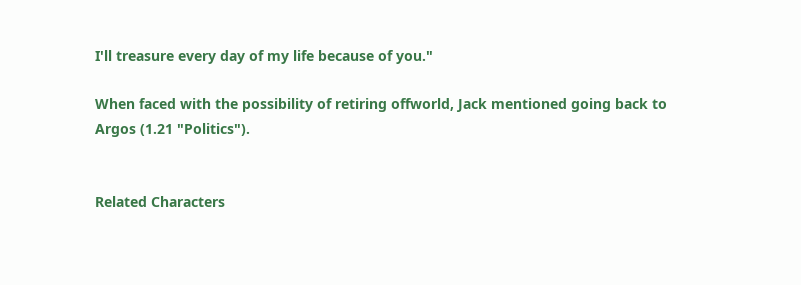I'll treasure every day of my life because of you."

When faced with the possibility of retiring offworld, Jack mentioned going back to Argos (1.21 "Politics").


Related Characters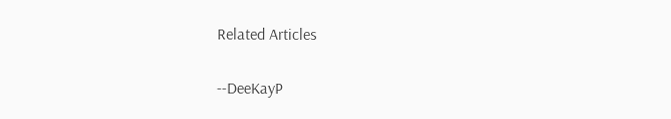Related Articles


--DeeKayP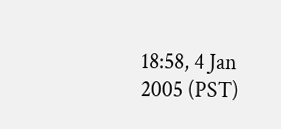18:58, 4 Jan 2005 (PST)